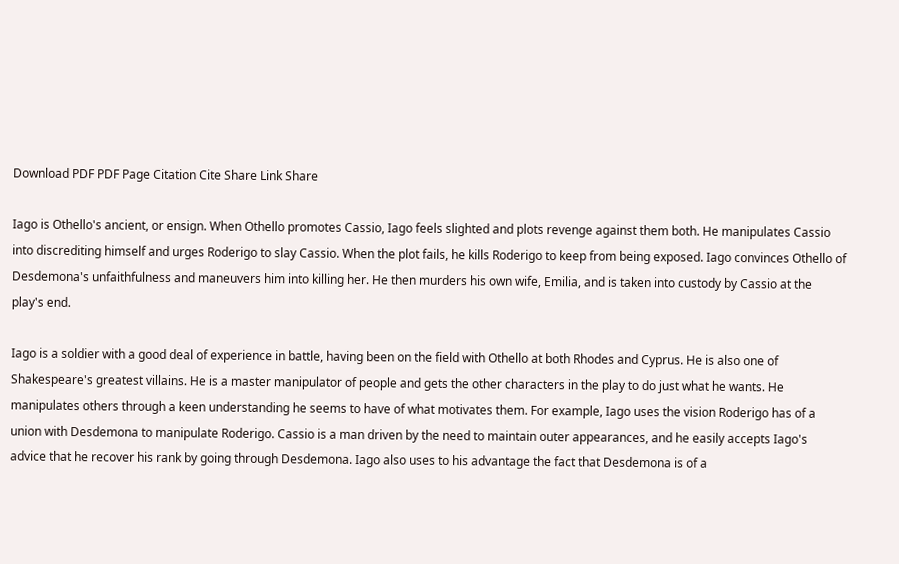Download PDF PDF Page Citation Cite Share Link Share

Iago is Othello's ancient, or ensign. When Othello promotes Cassio, Iago feels slighted and plots revenge against them both. He manipulates Cassio into discrediting himself and urges Roderigo to slay Cassio. When the plot fails, he kills Roderigo to keep from being exposed. Iago convinces Othello of Desdemona's unfaithfulness and maneuvers him into killing her. He then murders his own wife, Emilia, and is taken into custody by Cassio at the play's end.

Iago is a soldier with a good deal of experience in battle, having been on the field with Othello at both Rhodes and Cyprus. He is also one of Shakespeare's greatest villains. He is a master manipulator of people and gets the other characters in the play to do just what he wants. He manipulates others through a keen understanding he seems to have of what motivates them. For example, Iago uses the vision Roderigo has of a union with Desdemona to manipulate Roderigo. Cassio is a man driven by the need to maintain outer appearances, and he easily accepts Iago's advice that he recover his rank by going through Desdemona. Iago also uses to his advantage the fact that Desdemona is of a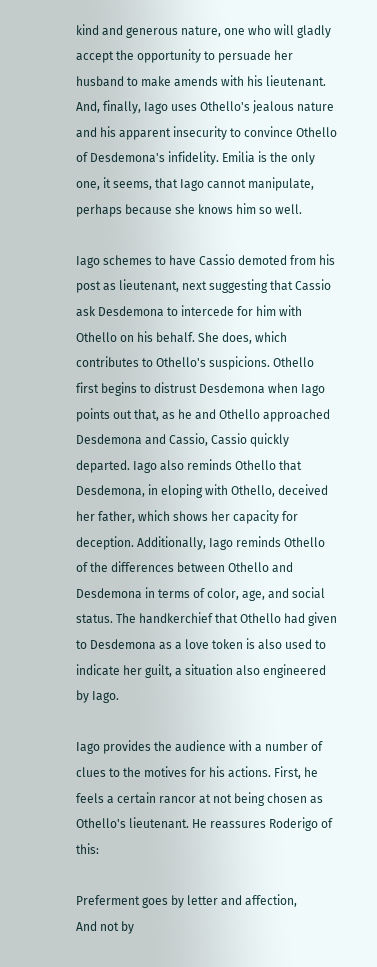kind and generous nature, one who will gladly accept the opportunity to persuade her husband to make amends with his lieutenant. And, finally, Iago uses Othello's jealous nature and his apparent insecurity to convince Othello of Desdemona's infidelity. Emilia is the only one, it seems, that Iago cannot manipulate, perhaps because she knows him so well.

Iago schemes to have Cassio demoted from his post as lieutenant, next suggesting that Cassio ask Desdemona to intercede for him with Othello on his behalf. She does, which contributes to Othello's suspicions. Othello first begins to distrust Desdemona when Iago points out that, as he and Othello approached Desdemona and Cassio, Cassio quickly departed. Iago also reminds Othello that Desdemona, in eloping with Othello, deceived her father, which shows her capacity for deception. Additionally, Iago reminds Othello of the differences between Othello and Desdemona in terms of color, age, and social status. The handkerchief that Othello had given to Desdemona as a love token is also used to indicate her guilt, a situation also engineered by Iago.

Iago provides the audience with a number of clues to the motives for his actions. First, he feels a certain rancor at not being chosen as Othello's lieutenant. He reassures Roderigo of this:

Preferment goes by letter and affection,
And not by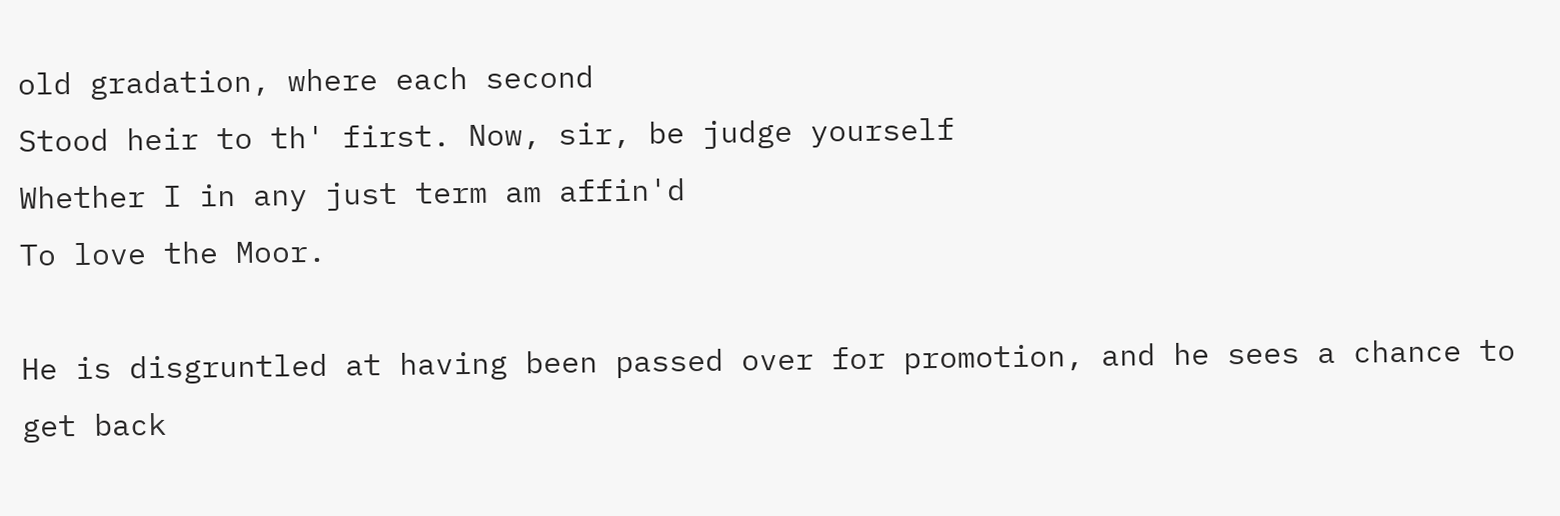old gradation, where each second
Stood heir to th' first. Now, sir, be judge yourself
Whether I in any just term am affin'd
To love the Moor.

He is disgruntled at having been passed over for promotion, and he sees a chance to get back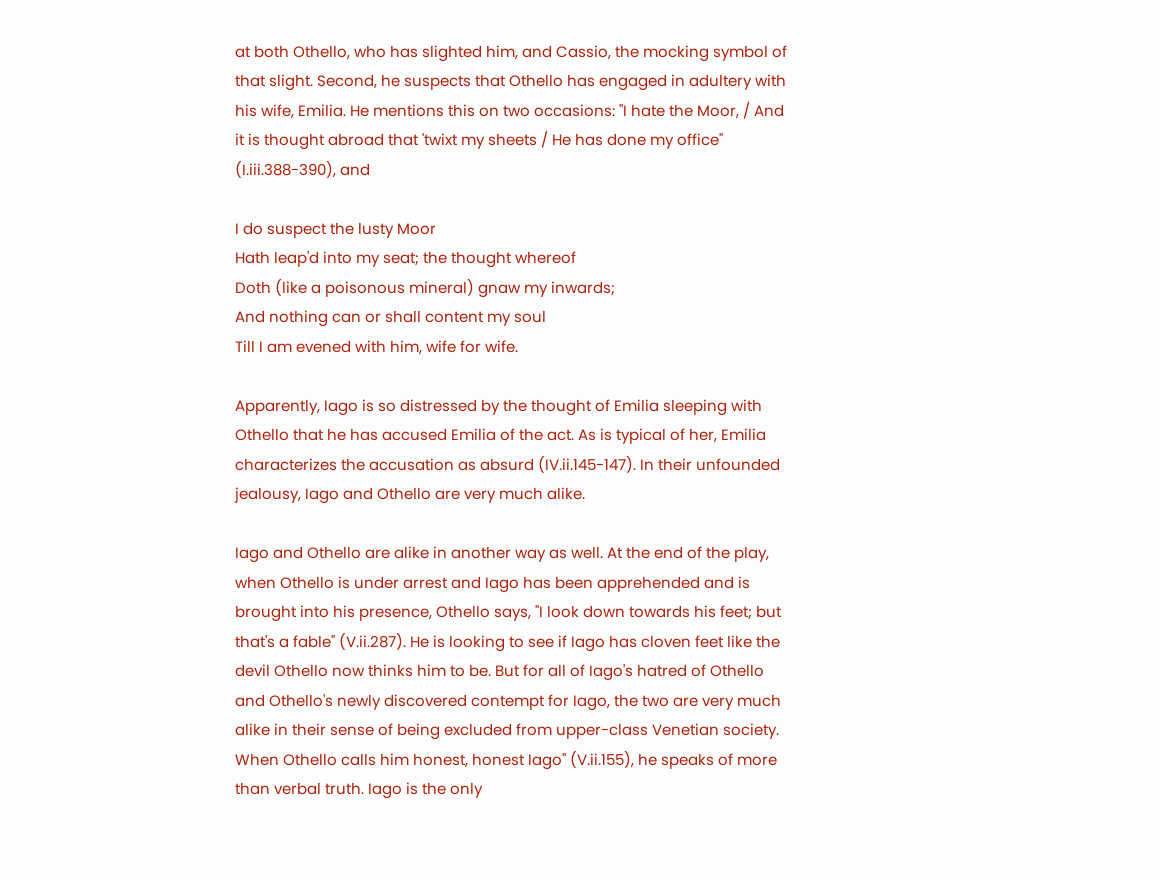at both Othello, who has slighted him, and Cassio, the mocking symbol of that slight. Second, he suspects that Othello has engaged in adultery with his wife, Emilia. He mentions this on two occasions: "I hate the Moor, / And it is thought abroad that 'twixt my sheets / He has done my office" (I.iii.388-390), and

I do suspect the lusty Moor
Hath leap'd into my seat; the thought whereof
Doth (like a poisonous mineral) gnaw my inwards;
And nothing can or shall content my soul
Till I am evened with him, wife for wife.

Apparently, Iago is so distressed by the thought of Emilia sleeping with Othello that he has accused Emilia of the act. As is typical of her, Emilia characterizes the accusation as absurd (IV.ii.145-147). In their unfounded jealousy, Iago and Othello are very much alike.

Iago and Othello are alike in another way as well. At the end of the play, when Othello is under arrest and Iago has been apprehended and is brought into his presence, Othello says, "I look down towards his feet; but that's a fable" (V.ii.287). He is looking to see if Iago has cloven feet like the devil Othello now thinks him to be. But for all of Iago's hatred of Othello and Othello's newly discovered contempt for Iago, the two are very much alike in their sense of being excluded from upper-class Venetian society. When Othello calls him honest, honest Iago" (V.ii.155), he speaks of more than verbal truth. Iago is the only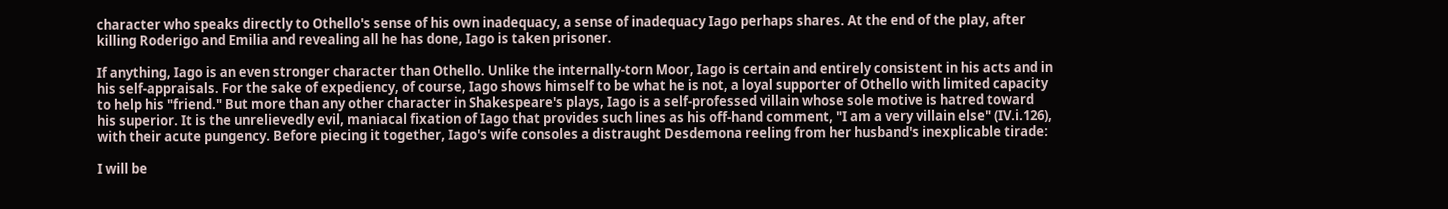character who speaks directly to Othello's sense of his own inadequacy, a sense of inadequacy Iago perhaps shares. At the end of the play, after killing Roderigo and Emilia and revealing all he has done, Iago is taken prisoner.

If anything, Iago is an even stronger character than Othello. Unlike the internally-torn Moor, Iago is certain and entirely consistent in his acts and in his self-appraisals. For the sake of expediency, of course, Iago shows himself to be what he is not, a loyal supporter of Othello with limited capacity to help his "friend." But more than any other character in Shakespeare's plays, Iago is a self-professed villain whose sole motive is hatred toward his superior. It is the unrelievedly evil, maniacal fixation of Iago that provides such lines as his off-hand comment, "I am a very villain else" (IV.i.126), with their acute pungency. Before piecing it together, Iago's wife consoles a distraught Desdemona reeling from her husband's inexplicable tirade:

I will be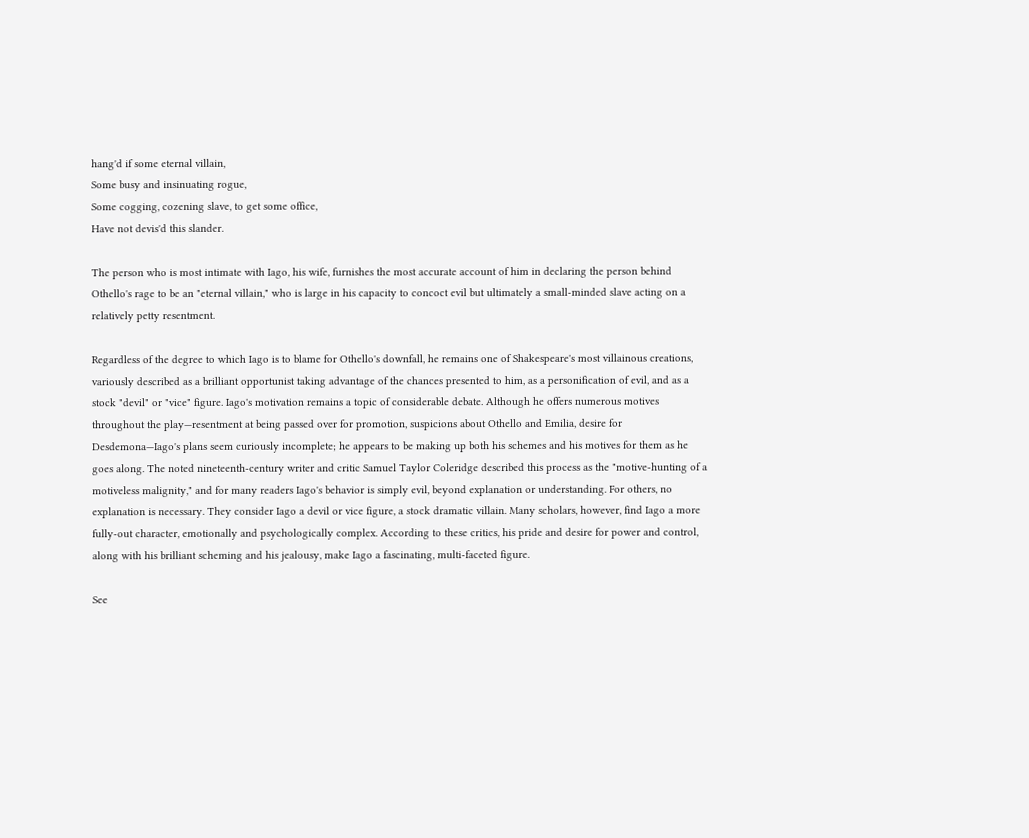hang'd if some eternal villain,
Some busy and insinuating rogue,
Some cogging, cozening slave, to get some office,
Have not devis'd this slander.

The person who is most intimate with Iago, his wife, furnishes the most accurate account of him in declaring the person behind Othello's rage to be an "eternal villain," who is large in his capacity to concoct evil but ultimately a small-minded slave acting on a relatively petty resentment.

Regardless of the degree to which Iago is to blame for Othello's downfall, he remains one of Shakespeare's most villainous creations, variously described as a brilliant opportunist taking advantage of the chances presented to him, as a personification of evil, and as a stock "devil" or "vice" figure. Iago's motivation remains a topic of considerable debate. Although he offers numerous motives throughout the play—resentment at being passed over for promotion, suspicions about Othello and Emilia, desire for Desdemona—Iago's plans seem curiously incomplete; he appears to be making up both his schemes and his motives for them as he goes along. The noted nineteenth-century writer and critic Samuel Taylor Coleridge described this process as the "motive-hunting of a motiveless malignity," and for many readers Iago's behavior is simply evil, beyond explanation or understanding. For others, no explanation is necessary. They consider Iago a devil or vice figure, a stock dramatic villain. Many scholars, however, find Iago a more fully-out character, emotionally and psychologically complex. According to these critics, his pride and desire for power and control, along with his brilliant scheming and his jealousy, make Iago a fascinating, multi-faceted figure.

See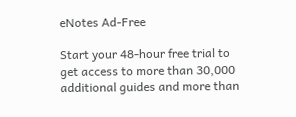eNotes Ad-Free

Start your 48-hour free trial to get access to more than 30,000 additional guides and more than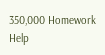350,000 Homework Help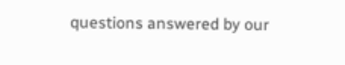questions answered by our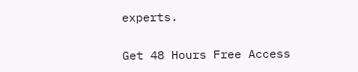experts.

Get 48 Hours Free Access